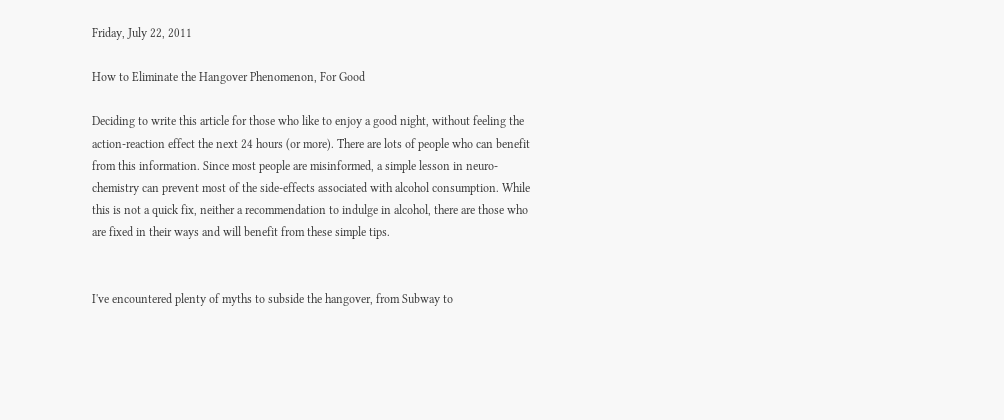Friday, July 22, 2011

How to Eliminate the Hangover Phenomenon, For Good

Deciding to write this article for those who like to enjoy a good night, without feeling the action-reaction effect the next 24 hours (or more). There are lots of people who can benefit from this information. Since most people are misinformed, a simple lesson in neuro-chemistry can prevent most of the side-effects associated with alcohol consumption. While this is not a quick fix, neither a recommendation to indulge in alcohol, there are those who are fixed in their ways and will benefit from these simple tips.


I've encountered plenty of myths to subside the hangover, from Subway to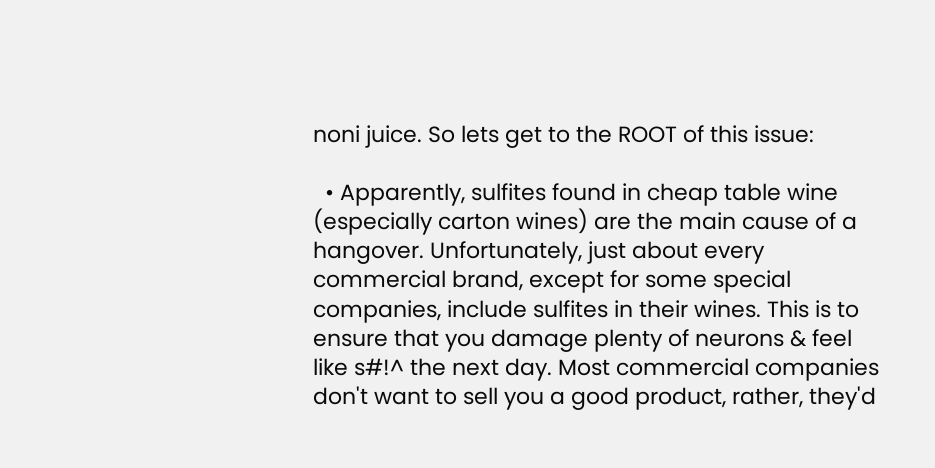noni juice. So lets get to the ROOT of this issue:

  • Apparently, sulfites found in cheap table wine (especially carton wines) are the main cause of a hangover. Unfortunately, just about every commercial brand, except for some special companies, include sulfites in their wines. This is to ensure that you damage plenty of neurons & feel like s#!^ the next day. Most commercial companies don't want to sell you a good product, rather, they'd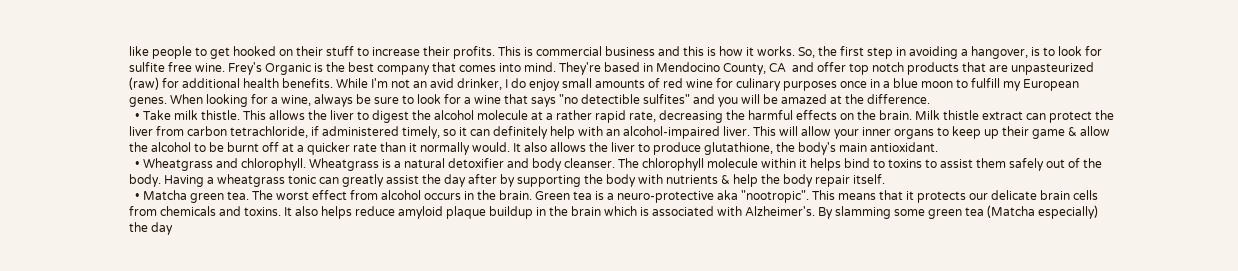like people to get hooked on their stuff to increase their profits. This is commercial business and this is how it works. So, the first step in avoiding a hangover, is to look for sulfite free wine. Frey's Organic is the best company that comes into mind. They're based in Mendocino County, CA  and offer top notch products that are unpasteurized (raw) for additional health benefits. While I'm not an avid drinker, I do enjoy small amounts of red wine for culinary purposes once in a blue moon to fulfill my European genes. When looking for a wine, always be sure to look for a wine that says "no detectible sulfites" and you will be amazed at the difference.
  • Take milk thistle. This allows the liver to digest the alcohol molecule at a rather rapid rate, decreasing the harmful effects on the brain. Milk thistle extract can protect the liver from carbon tetrachloride, if administered timely, so it can definitely help with an alcohol-impaired liver. This will allow your inner organs to keep up their game & allow the alcohol to be burnt off at a quicker rate than it normally would. It also allows the liver to produce glutathione, the body's main antioxidant.
  • Wheatgrass and chlorophyll. Wheatgrass is a natural detoxifier and body cleanser. The chlorophyll molecule within it helps bind to toxins to assist them safely out of the body. Having a wheatgrass tonic can greatly assist the day after by supporting the body with nutrients & help the body repair itself.
  • Matcha green tea. The worst effect from alcohol occurs in the brain. Green tea is a neuro-protective aka "nootropic". This means that it protects our delicate brain cells from chemicals and toxins. It also helps reduce amyloid plaque buildup in the brain which is associated with Alzheimer's. By slamming some green tea (Matcha especially) the day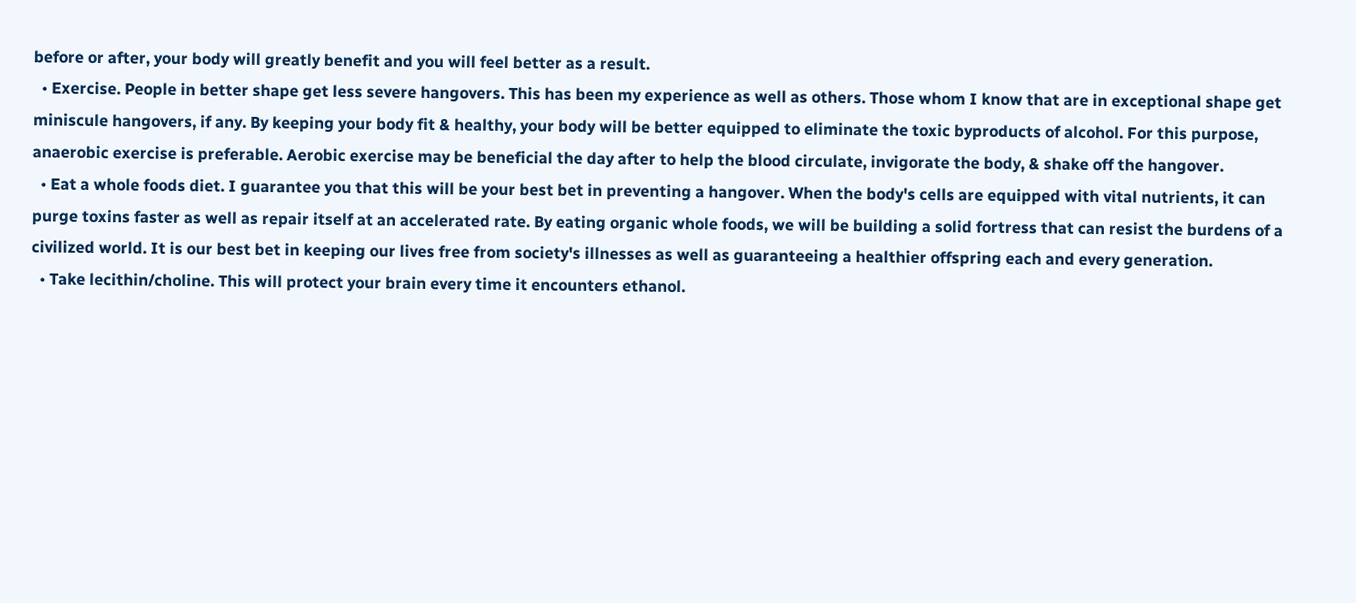before or after, your body will greatly benefit and you will feel better as a result.
  • Exercise. People in better shape get less severe hangovers. This has been my experience as well as others. Those whom I know that are in exceptional shape get miniscule hangovers, if any. By keeping your body fit & healthy, your body will be better equipped to eliminate the toxic byproducts of alcohol. For this purpose, anaerobic exercise is preferable. Aerobic exercise may be beneficial the day after to help the blood circulate, invigorate the body, & shake off the hangover.
  • Eat a whole foods diet. I guarantee you that this will be your best bet in preventing a hangover. When the body's cells are equipped with vital nutrients, it can purge toxins faster as well as repair itself at an accelerated rate. By eating organic whole foods, we will be building a solid fortress that can resist the burdens of a civilized world. It is our best bet in keeping our lives free from society's illnesses as well as guaranteeing a healthier offspring each and every generation.
  • Take lecithin/choline. This will protect your brain every time it encounters ethanol.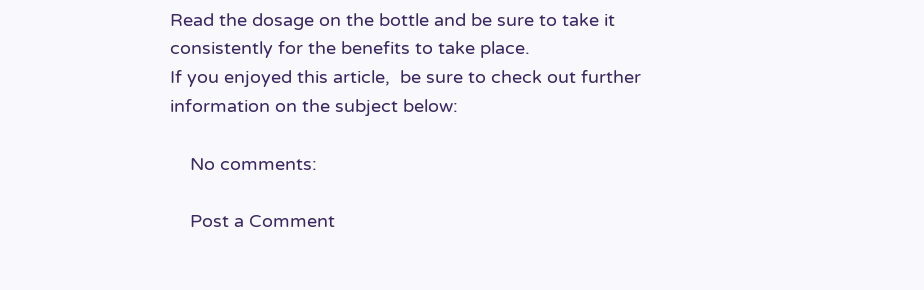Read the dosage on the bottle and be sure to take it consistently for the benefits to take place.
If you enjoyed this article,  be sure to check out further information on the subject below:

    No comments:

    Post a Comment